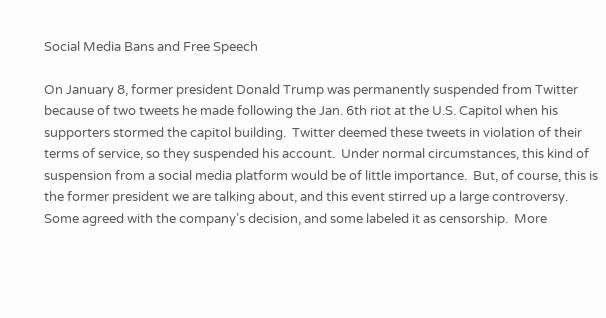Social Media Bans and Free Speech

On January 8, former president Donald Trump was permanently suspended from Twitter because of two tweets he made following the Jan. 6th riot at the U.S. Capitol when his supporters stormed the capitol building.  Twitter deemed these tweets in violation of their terms of service, so they suspended his account.  Under normal circumstances, this kind of suspension from a social media platform would be of little importance.  But, of course, this is the former president we are talking about, and this event stirred up a large controversy.  Some agreed with the company’s decision, and some labeled it as censorship.  More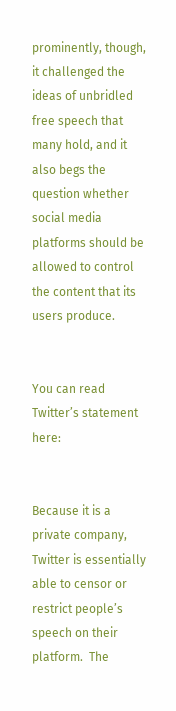prominently, though, it challenged the ideas of unbridled free speech that many hold, and it also begs the question whether social media platforms should be allowed to control the content that its users produce.


You can read Twitter’s statement here:


Because it is a private company, Twitter is essentially able to censor or restrict people’s speech on their platform.  The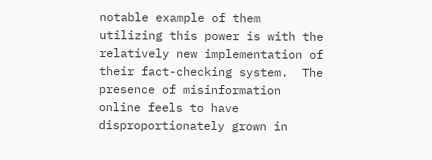notable example of them utilizing this power is with the relatively new implementation of their fact-checking system.  The presence of misinformation online feels to have disproportionately grown in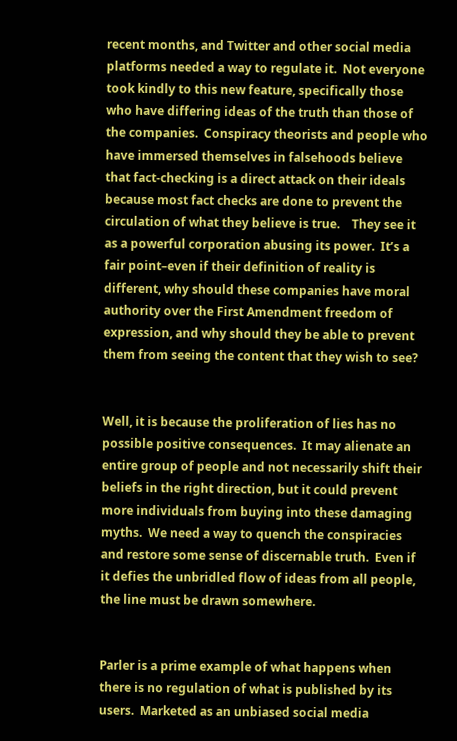recent months, and Twitter and other social media platforms needed a way to regulate it.  Not everyone took kindly to this new feature, specifically those who have differing ideas of the truth than those of the companies.  Conspiracy theorists and people who have immersed themselves in falsehoods believe that fact-checking is a direct attack on their ideals because most fact checks are done to prevent the circulation of what they believe is true.    They see it as a powerful corporation abusing its power.  It’s a fair point–even if their definition of reality is different, why should these companies have moral authority over the First Amendment freedom of expression, and why should they be able to prevent them from seeing the content that they wish to see?


Well, it is because the proliferation of lies has no possible positive consequences.  It may alienate an entire group of people and not necessarily shift their beliefs in the right direction, but it could prevent more individuals from buying into these damaging myths.  We need a way to quench the conspiracies and restore some sense of discernable truth.  Even if it defies the unbridled flow of ideas from all people, the line must be drawn somewhere.


Parler is a prime example of what happens when there is no regulation of what is published by its users.  Marketed as an unbiased social media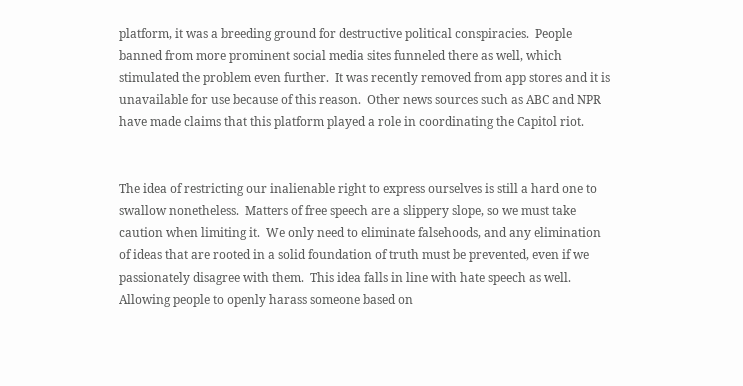platform, it was a breeding ground for destructive political conspiracies.  People banned from more prominent social media sites funneled there as well, which stimulated the problem even further.  It was recently removed from app stores and it is unavailable for use because of this reason.  Other news sources such as ABC and NPR have made claims that this platform played a role in coordinating the Capitol riot.


The idea of restricting our inalienable right to express ourselves is still a hard one to swallow nonetheless.  Matters of free speech are a slippery slope, so we must take caution when limiting it.  We only need to eliminate falsehoods, and any elimination of ideas that are rooted in a solid foundation of truth must be prevented, even if we passionately disagree with them.  This idea falls in line with hate speech as well.  Allowing people to openly harass someone based on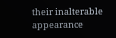their inalterable appearance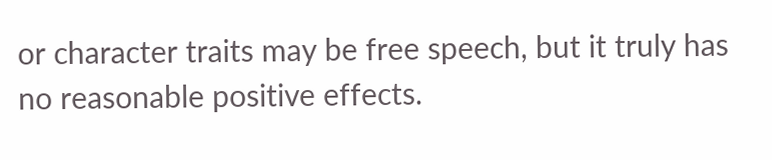or character traits may be free speech, but it truly has no reasonable positive effects.